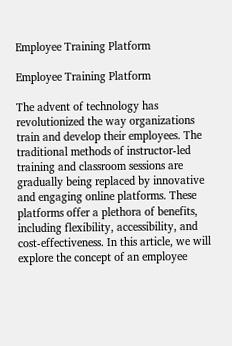Employee Training Platform

Employee Training Platform

The advent of technology has revolutionized the way organizations train and develop their employees. The traditional methods of instructor-led training and classroom sessions are gradually being replaced by innovative and engaging online platforms. These platforms offer a plethora of benefits, including flexibility, accessibility, and cost-effectiveness. In this article, we will explore the concept of an employee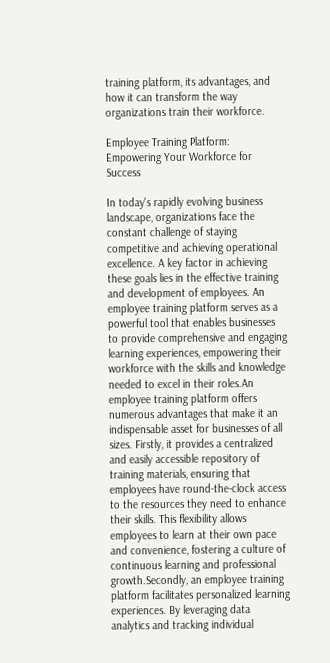training platform, its advantages, and how it can transform the way organizations train their workforce.

Employee Training Platform: Empowering Your Workforce for Success

In today's rapidly evolving business landscape, organizations face the constant challenge of staying competitive and achieving operational excellence. A key factor in achieving these goals lies in the effective training and development of employees. An employee training platform serves as a powerful tool that enables businesses to provide comprehensive and engaging learning experiences, empowering their workforce with the skills and knowledge needed to excel in their roles.An employee training platform offers numerous advantages that make it an indispensable asset for businesses of all sizes. Firstly, it provides a centralized and easily accessible repository of training materials, ensuring that employees have round-the-clock access to the resources they need to enhance their skills. This flexibility allows employees to learn at their own pace and convenience, fostering a culture of continuous learning and professional growth.Secondly, an employee training platform facilitates personalized learning experiences. By leveraging data analytics and tracking individual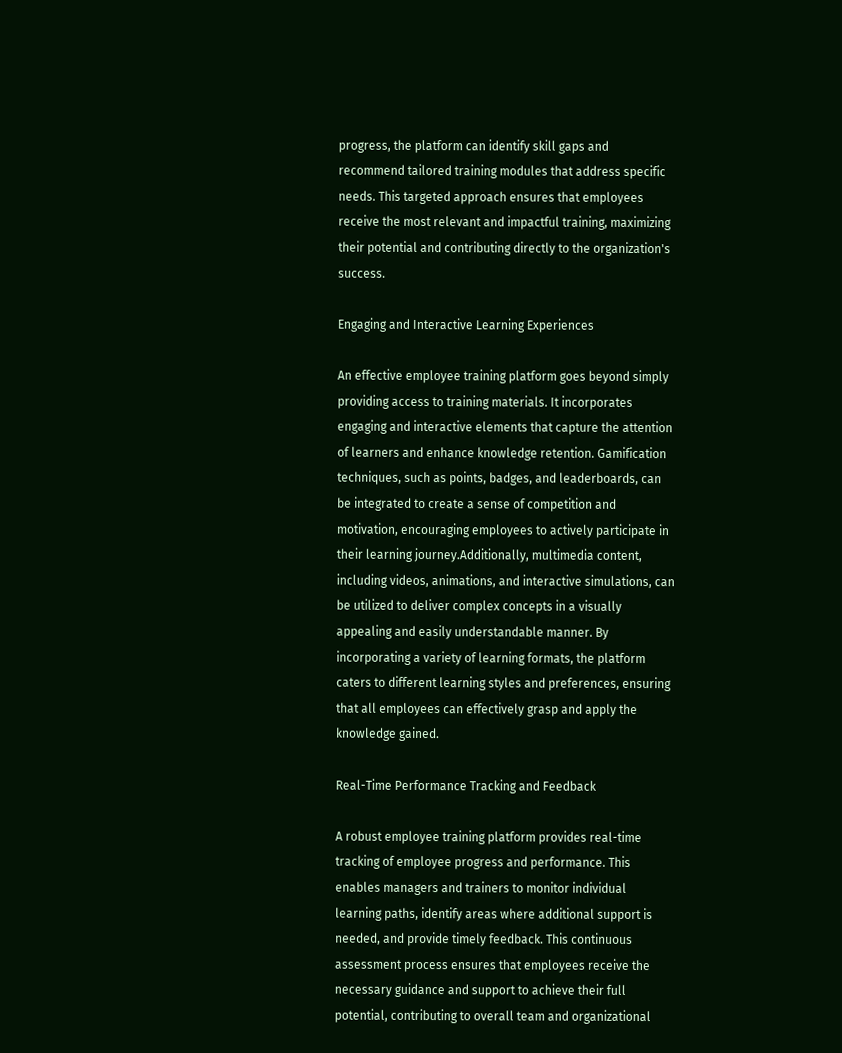progress, the platform can identify skill gaps and recommend tailored training modules that address specific needs. This targeted approach ensures that employees receive the most relevant and impactful training, maximizing their potential and contributing directly to the organization's success.

Engaging and Interactive Learning Experiences

An effective employee training platform goes beyond simply providing access to training materials. It incorporates engaging and interactive elements that capture the attention of learners and enhance knowledge retention. Gamification techniques, such as points, badges, and leaderboards, can be integrated to create a sense of competition and motivation, encouraging employees to actively participate in their learning journey.Additionally, multimedia content, including videos, animations, and interactive simulations, can be utilized to deliver complex concepts in a visually appealing and easily understandable manner. By incorporating a variety of learning formats, the platform caters to different learning styles and preferences, ensuring that all employees can effectively grasp and apply the knowledge gained.

Real-Time Performance Tracking and Feedback

A robust employee training platform provides real-time tracking of employee progress and performance. This enables managers and trainers to monitor individual learning paths, identify areas where additional support is needed, and provide timely feedback. This continuous assessment process ensures that employees receive the necessary guidance and support to achieve their full potential, contributing to overall team and organizational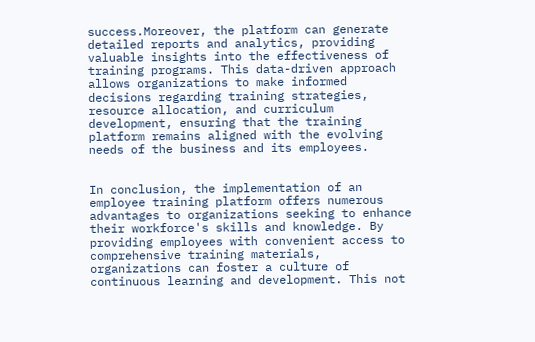success.Moreover, the platform can generate detailed reports and analytics, providing valuable insights into the effectiveness of training programs. This data-driven approach allows organizations to make informed decisions regarding training strategies, resource allocation, and curriculum development, ensuring that the training platform remains aligned with the evolving needs of the business and its employees.


In conclusion, the implementation of an employee training platform offers numerous advantages to organizations seeking to enhance their workforce's skills and knowledge. By providing employees with convenient access to comprehensive training materials, organizations can foster a culture of continuous learning and development. This not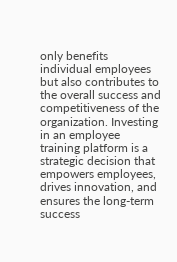only benefits individual employees but also contributes to the overall success and competitiveness of the organization. Investing in an employee training platform is a strategic decision that empowers employees, drives innovation, and ensures the long-term success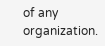of any organization.